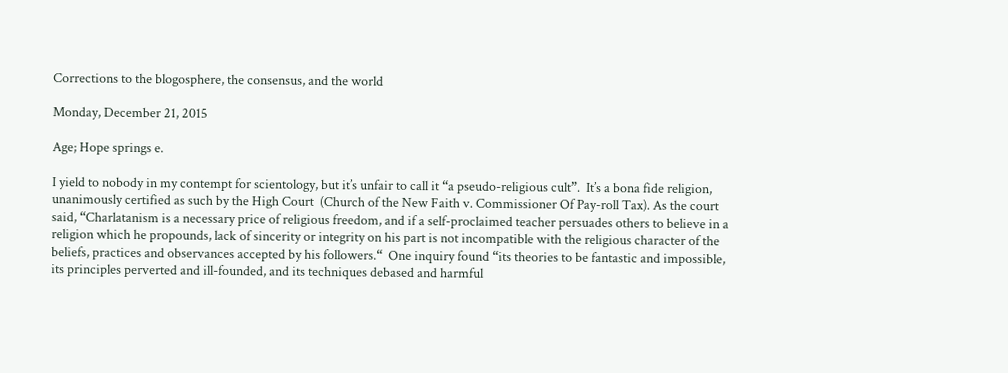Corrections to the blogosphere, the consensus, and the world

Monday, December 21, 2015

Age; Hope springs e.

I yield to nobody in my contempt for scientology, but it’s unfair to call it “a pseudo-religious cult”.  It’s a bona fide religion, unanimously certified as such by the High Court  (Church of the New Faith v. Commissioner Of Pay-roll Tax). As the court said, “Charlatanism is a necessary price of religious freedom, and if a self-proclaimed teacher persuades others to believe in a religion which he propounds, lack of sincerity or integrity on his part is not incompatible with the religious character of the beliefs, practices and observances accepted by his followers.“  One inquiry found “its theories to be fantastic and impossible, its principles perverted and ill-founded, and its techniques debased and harmful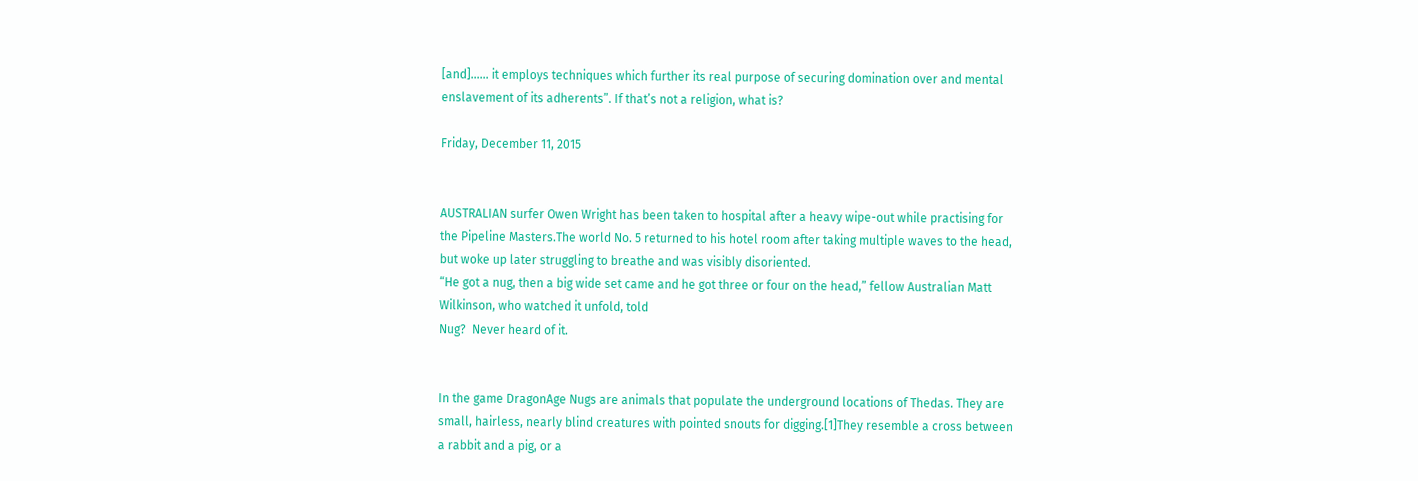[and]…… it employs techniques which further its real purpose of securing domination over and mental enslavement of its adherents”. If that’s not a religion, what is?

Friday, December 11, 2015


AUSTRALIAN surfer Owen Wright has been taken to hospital after a heavy wipe-out while practising for the Pipeline Masters.The world No. 5 returned to his hotel room after taking multiple waves to the head, but woke up later struggling to breathe and was visibly disoriented.
“He got a nug, then a big wide set came and he got three or four on the head,” fellow Australian Matt Wilkinson, who watched it unfold, told
Nug?  Never heard of it.


In the game DragonAge Nugs are animals that populate the underground locations of Thedas. They are small, hairless, nearly blind creatures with pointed snouts for digging.[1]They resemble a cross between a rabbit and a pig, or a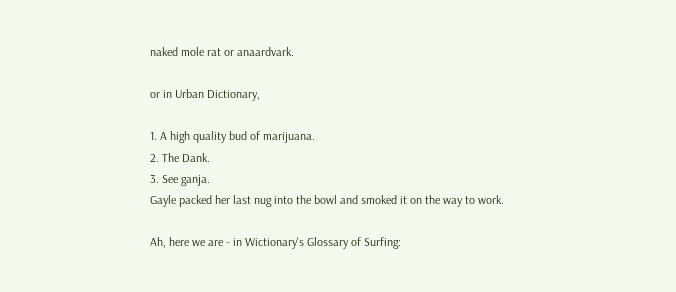naked mole rat or anaardvark.

or in Urban Dictionary,

1. A high quality bud of marijuana.
2. The Dank.
3. See ganja.
Gayle packed her last nug into the bowl and smoked it on the way to work.

Ah, here we are - in Wictionary's Glossary of Surfing: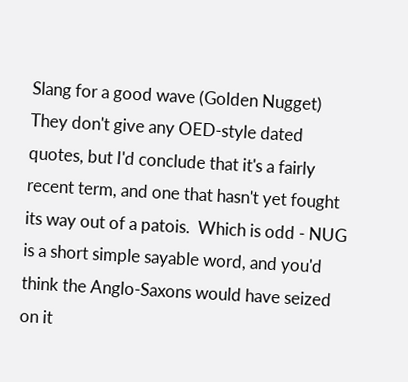Slang for a good wave (Golden Nugget)
They don't give any OED-style dated quotes, but I'd conclude that it's a fairly recent term, and one that hasn't yet fought its way out of a patois.  Which is odd - NUG is a short simple sayable word, and you'd think the Anglo-Saxons would have seized on it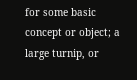for some basic concept or object; a large turnip, or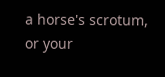a horse's scrotum, or your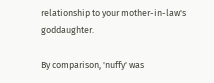relationship to your mother-in-law's goddaughter.

By comparison, 'nuffy' was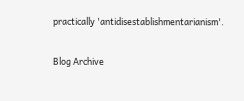practically 'antidisestablishmentarianism'.

Blog Archive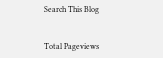Search This Blog


Total Pageviews